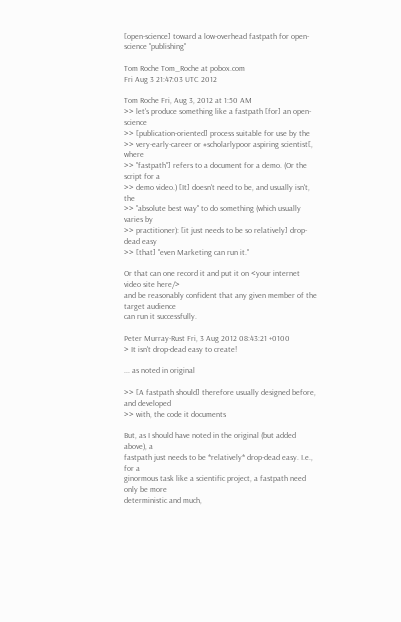[open-science] toward a low-overhead fastpath for open-science "publishing"

Tom Roche Tom_Roche at pobox.com
Fri Aug 3 21:47:03 UTC 2012

Tom Roche Fri, Aug 3, 2012 at 1:50 AM
>> let's produce something like a fastpath [for] an open-science
>> [publication-oriented] process suitable for use by the
>> very-early-career or #scholarlypoor aspiring scientist[, where
>> "fastpath"] refers to a document for a demo. (Or the script for a
>> demo video.) [It] doesn't need to be, and usually isn't, the
>> "absolute best way" to do something (which usually varies by
>> practitioner): [it just needs to be so relatively] drop-dead easy
>> [that] "even Marketing can run it."

Or that can one record it and put it on <your internet video site here/>
and be reasonably confident that any given member of the target audience
can run it successfully.

Peter Murray-Rust Fri, 3 Aug 2012 08:43:21 +0100
> It isn't drop-dead easy to create!

... as noted in original

>> [A fastpath should] therefore usually designed before, and developed
>> with, the code it documents

But, as I should have noted in the original (but added above), a
fastpath just needs to be *relatively* drop-dead easy. I.e., for a
ginormous task like a scientific project, a fastpath need only be more
deterministic and much,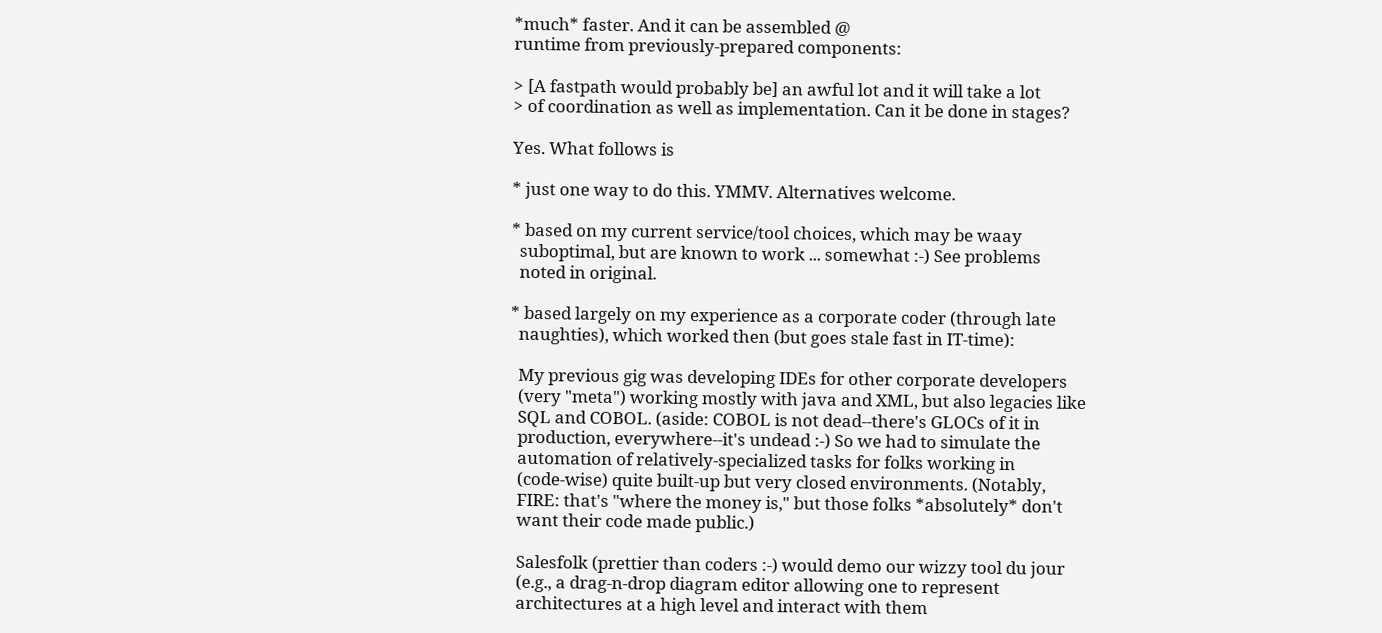*much* faster. And it can be assembled @
runtime from previously-prepared components:

> [A fastpath would probably be] an awful lot and it will take a lot
> of coordination as well as implementation. Can it be done in stages?

Yes. What follows is

* just one way to do this. YMMV. Alternatives welcome.

* based on my current service/tool choices, which may be waay
  suboptimal, but are known to work ... somewhat :-) See problems
  noted in original.

* based largely on my experience as a corporate coder (through late
  naughties), which worked then (but goes stale fast in IT-time):

  My previous gig was developing IDEs for other corporate developers
  (very "meta") working mostly with java and XML, but also legacies like
  SQL and COBOL. (aside: COBOL is not dead--there's GLOCs of it in
  production, everywhere--it's undead :-) So we had to simulate the
  automation of relatively-specialized tasks for folks working in
  (code-wise) quite built-up but very closed environments. (Notably,
  FIRE: that's "where the money is," but those folks *absolutely* don't
  want their code made public.)

  Salesfolk (prettier than coders :-) would demo our wizzy tool du jour
  (e.g., a drag-n-drop diagram editor allowing one to represent
  architectures at a high level and interact with them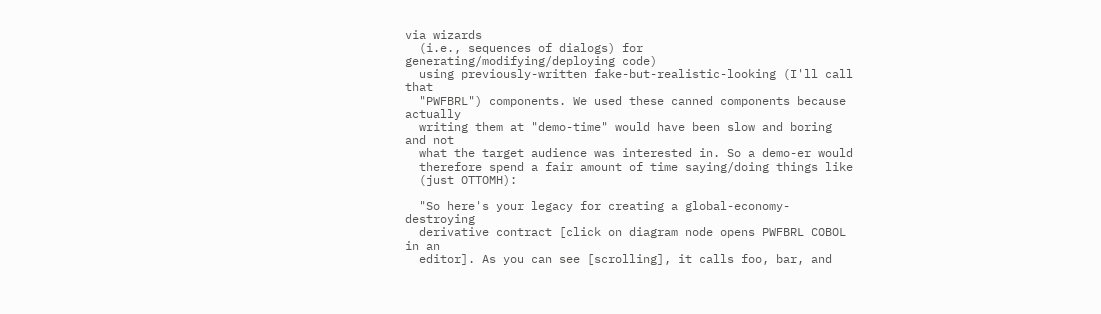via wizards
  (i.e., sequences of dialogs) for generating/modifying/deploying code)
  using previously-written fake-but-realistic-looking (I'll call that
  "PWFBRL") components. We used these canned components because actually
  writing them at "demo-time" would have been slow and boring and not
  what the target audience was interested in. So a demo-er would
  therefore spend a fair amount of time saying/doing things like
  (just OTTOMH):

  "So here's your legacy for creating a global-economy-destroying
  derivative contract [click on diagram node opens PWFBRL COBOL in an
  editor]. As you can see [scrolling], it calls foo, bar, and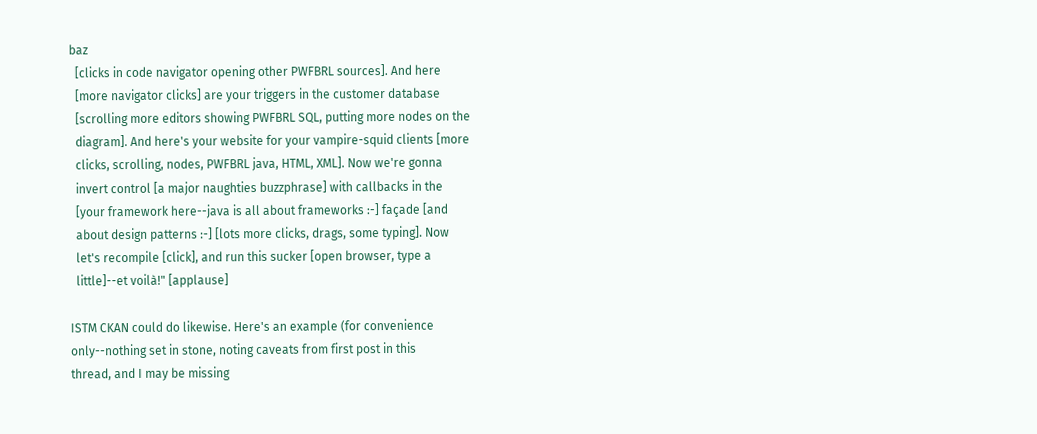baz
  [clicks in code navigator opening other PWFBRL sources]. And here
  [more navigator clicks] are your triggers in the customer database
  [scrolling more editors showing PWFBRL SQL, putting more nodes on the
  diagram]. And here's your website for your vampire-squid clients [more
  clicks, scrolling, nodes, PWFBRL java, HTML, XML]. Now we're gonna
  invert control [a major naughties buzzphrase] with callbacks in the
  [your framework here--java is all about frameworks :-] façade [and
  about design patterns :-] [lots more clicks, drags, some typing]. Now
  let's recompile [click], and run this sucker [open browser, type a
  little]--et voilà!" [applause]

ISTM CKAN could do likewise. Here's an example (for convenience
only--nothing set in stone, noting caveats from first post in this
thread, and I may be missing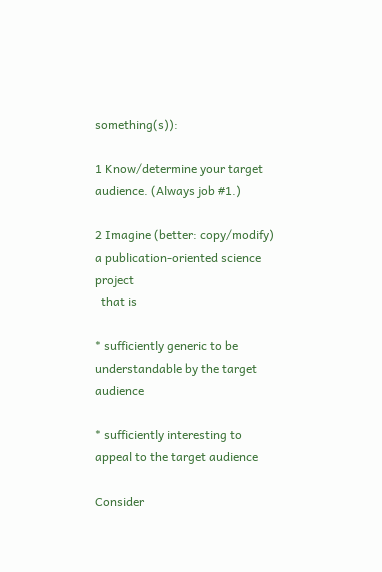something(s)):

1 Know/determine your target audience. (Always job #1.)

2 Imagine (better: copy/modify) a publication-oriented science project
  that is

* sufficiently generic to be understandable by the target audience

* sufficiently interesting to appeal to the target audience

Consider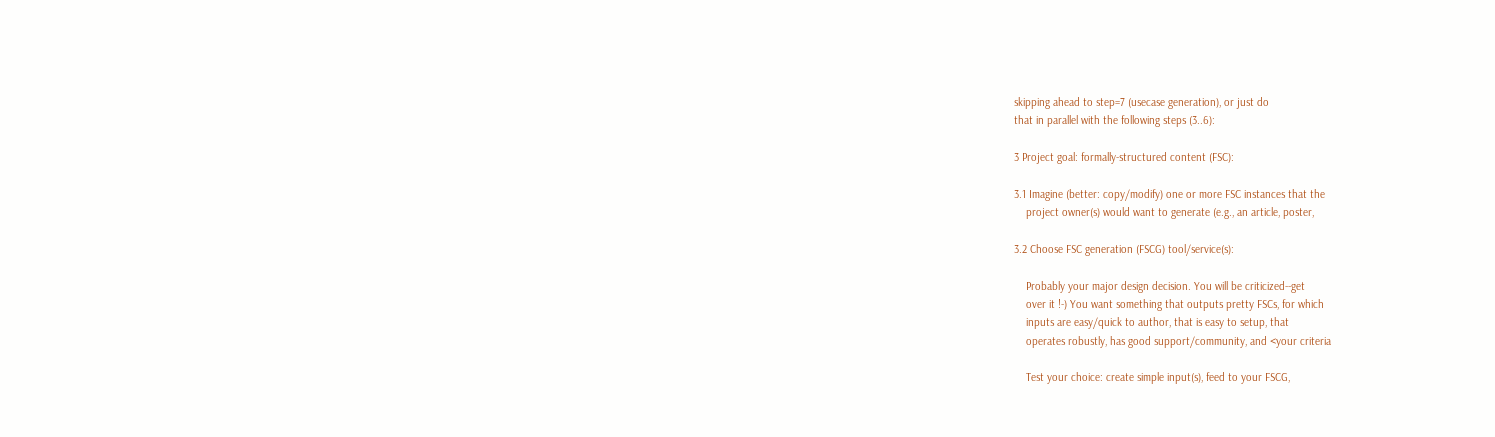skipping ahead to step=7 (usecase generation), or just do
that in parallel with the following steps (3..6):

3 Project goal: formally-structured content (FSC):

3.1 Imagine (better: copy/modify) one or more FSC instances that the
    project owner(s) would want to generate (e.g., an article, poster,

3.2 Choose FSC generation (FSCG) tool/service(s):

    Probably your major design decision. You will be criticized--get
    over it !-) You want something that outputs pretty FSCs, for which
    inputs are easy/quick to author, that is easy to setup, that
    operates robustly, has good support/community, and <your criteria

    Test your choice: create simple input(s), feed to your FSCG,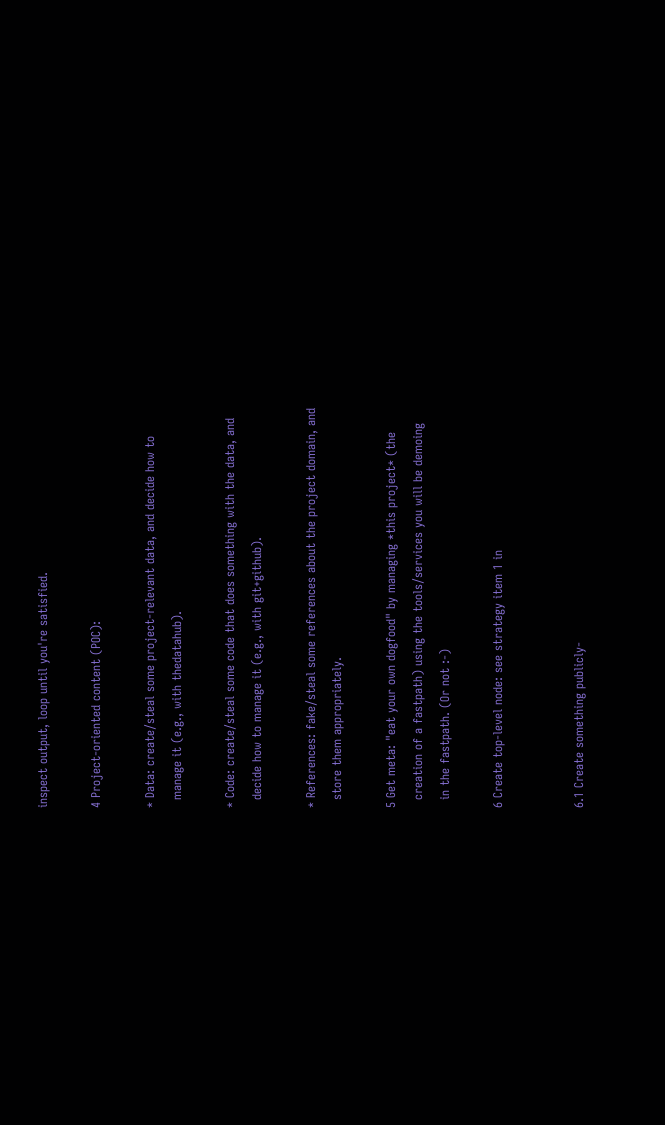inspect output, loop until you're satisfied.

4 Project-oriented content (POC):

* Data: create/steal some project-relevant data, and decide how to
  manage it (e.g., with thedatahub).

* Code: create/steal some code that does something with the data, and
  decide how to manage it (e.g., with git+github).

* References: fake/steal some references about the project domain, and
  store them appropriately.

5 Get meta: "eat your own dogfood" by managing *this project* (the
  creation of a fastpath) using the tools/services you will be demoing
  in the fastpath. (Or not :-)

6 Create top-level node: see strategy item 1 in


6.1 Create something publicly-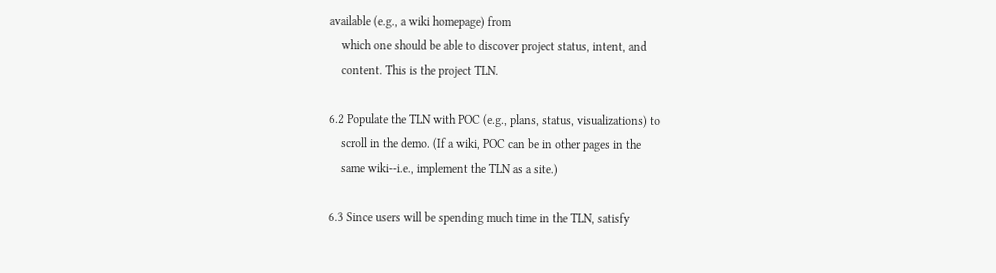available (e.g., a wiki homepage) from
    which one should be able to discover project status, intent, and
    content. This is the project TLN.

6.2 Populate the TLN with POC (e.g., plans, status, visualizations) to
    scroll in the demo. (If a wiki, POC can be in other pages in the
    same wiki--i.e., implement the TLN as a site.)

6.3 Since users will be spending much time in the TLN, satisfy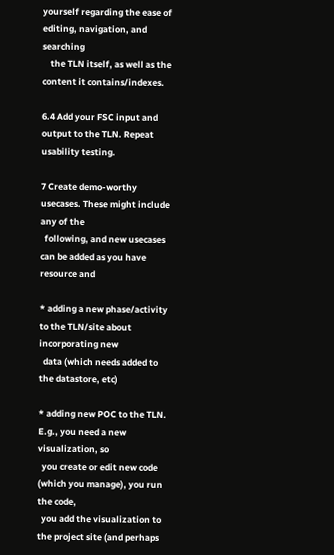yourself regarding the ease of editing, navigation, and searching
    the TLN itself, as well as the content it contains/indexes.

6.4 Add your FSC input and output to the TLN. Repeat usability testing.

7 Create demo-worthy usecases. These might include any of the
  following, and new usecases can be added as you have resource and

* adding a new phase/activity to the TLN/site about incorporating new
  data (which needs added to the datastore, etc)

* adding new POC to the TLN. E.g., you need a new visualization, so
  you create or edit new code (which you manage), you run the code,
  you add the visualization to the project site (and perhaps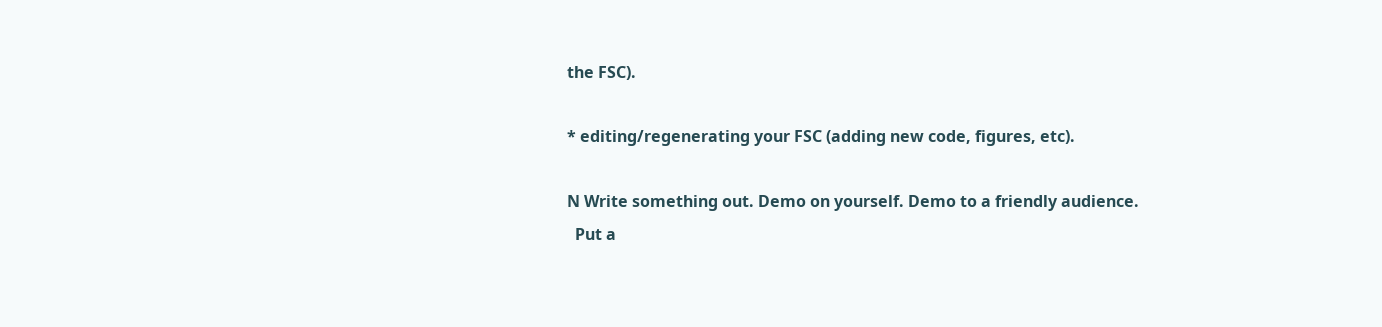the FSC).

* editing/regenerating your FSC (adding new code, figures, etc).

N Write something out. Demo on yourself. Demo to a friendly audience.
  Put a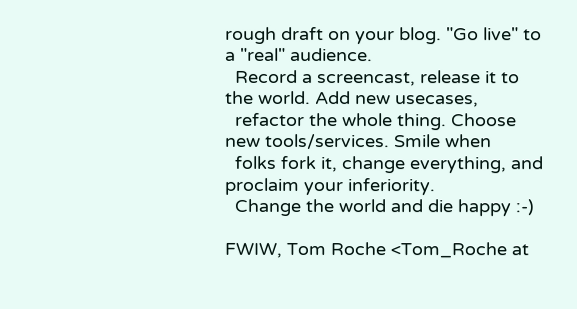rough draft on your blog. "Go live" to a "real" audience.
  Record a screencast, release it to the world. Add new usecases,
  refactor the whole thing. Choose new tools/services. Smile when
  folks fork it, change everything, and proclaim your inferiority.
  Change the world and die happy :-)

FWIW, Tom Roche <Tom_Roche at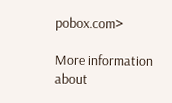pobox.com>

More information about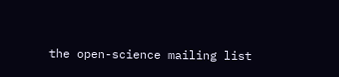the open-science mailing list